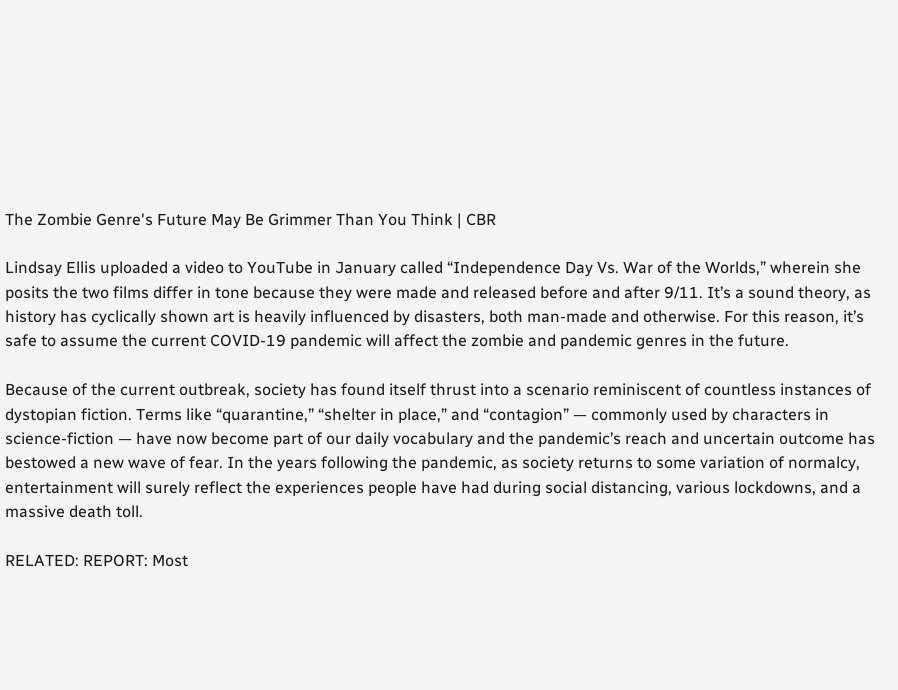The Zombie Genre's Future May Be Grimmer Than You Think | CBR

Lindsay Ellis uploaded a video to YouTube in January called “Independence Day Vs. War of the Worlds,” wherein she posits the two films differ in tone because they were made and released before and after 9/11. It’s a sound theory, as history has cyclically shown art is heavily influenced by disasters, both man-made and otherwise. For this reason, it’s safe to assume the current COVID-19 pandemic will affect the zombie and pandemic genres in the future.

Because of the current outbreak, society has found itself thrust into a scenario reminiscent of countless instances of dystopian fiction. Terms like “quarantine,” “shelter in place,” and “contagion” — commonly used by characters in science-fiction — have now become part of our daily vocabulary and the pandemic’s reach and uncertain outcome has bestowed a new wave of fear. In the years following the pandemic, as society returns to some variation of normalcy, entertainment will surely reflect the experiences people have had during social distancing, various lockdowns, and a massive death toll.

RELATED: REPORT: Most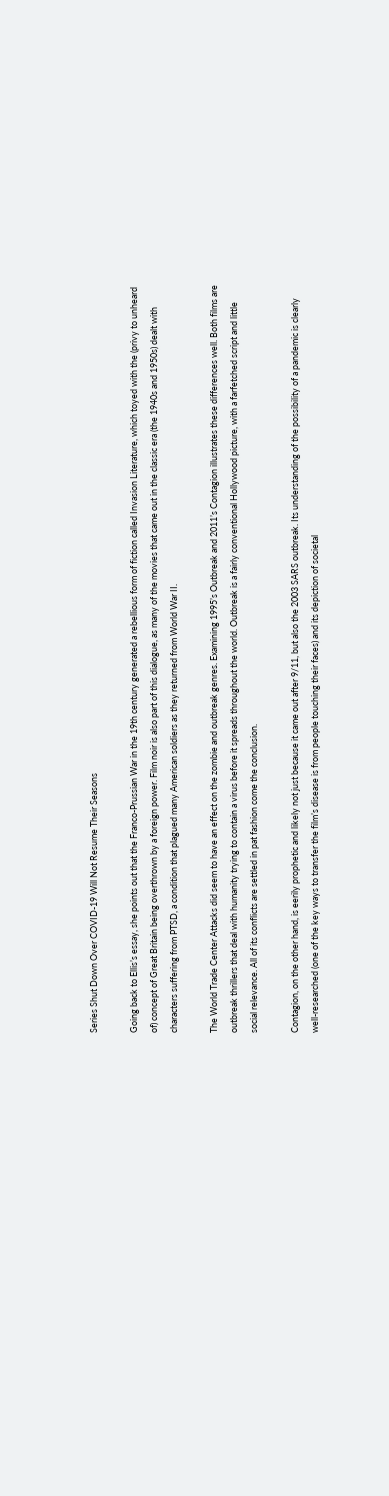Series Shut Down Over COVID-19 Will Not Resume Their Seasons

Going back to Ellis’s essay, she points out that the Franco-Prussian War in the 19th century generated a rebellious form of fiction called Invasion Literature, which toyed with the (privy to unheard of) concept of Great Britain being overthrown by a foreign power. Film noir is also part of this dialogue, as many of the movies that came out in the classic era (the 1940s and 1950s) dealt with characters suffering from PTSD, a condition that plagued many American soldiers as they returned from World War II.

The World Trade Center Attacks did seem to have an effect on the zombie and outbreak genres. Examining 1995’s Outbreak and 2011’s Contagion illustrates these differences well. Both films are outbreak thrillers that deal with humanity trying to contain a virus before it spreads throughout the world. Outbreak is a fairly conventional Hollywood picture, with a farfetched script and little social relevance. All of its conflicts are settled in pat fashion come the conclusion.

Contagion, on the other hand, is eerily prophetic and likely not just because it came out after 9/11, but also the 2003 SARS outbreak. Its understanding of the possibility of a pandemic is clearly well-researched (one of the key ways to transfer the film’s disease is from people touching their faces) and its depiction of societal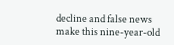decline and false news make this nine-year-old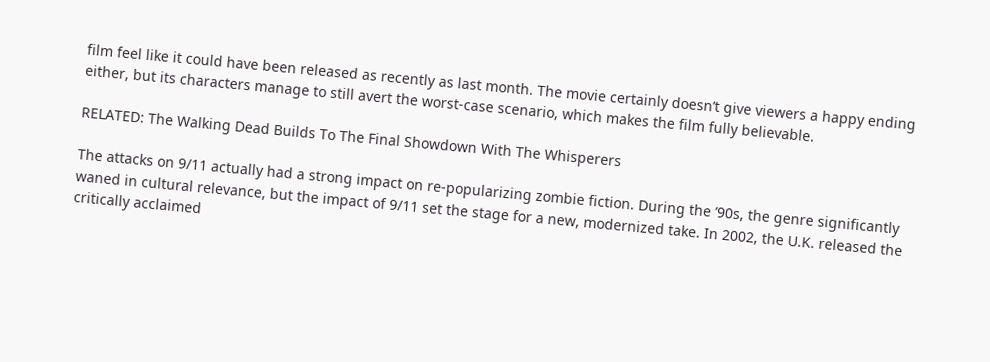film feel like it could have been released as recently as last month. The movie certainly doesn’t give viewers a happy ending either, but its characters manage to still avert the worst-case scenario, which makes the film fully believable.

RELATED: The Walking Dead Builds To The Final Showdown With The Whisperers

The attacks on 9/11 actually had a strong impact on re-popularizing zombie fiction. During the ’90s, the genre significantly waned in cultural relevance, but the impact of 9/11 set the stage for a new, modernized take. In 2002, the U.K. released the critically acclaimed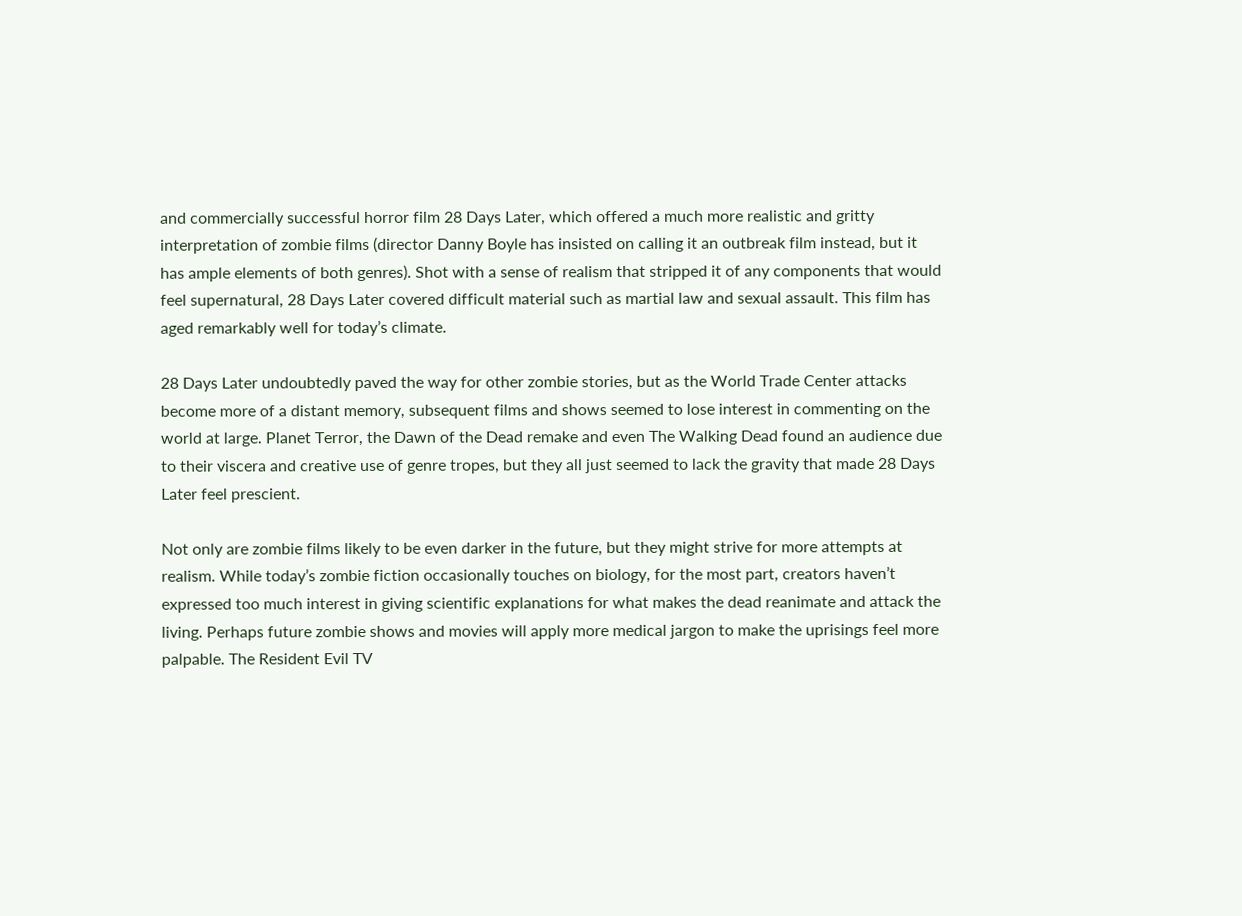and commercially successful horror film 28 Days Later, which offered a much more realistic and gritty interpretation of zombie films (director Danny Boyle has insisted on calling it an outbreak film instead, but it has ample elements of both genres). Shot with a sense of realism that stripped it of any components that would feel supernatural, 28 Days Later covered difficult material such as martial law and sexual assault. This film has aged remarkably well for today’s climate.

28 Days Later undoubtedly paved the way for other zombie stories, but as the World Trade Center attacks become more of a distant memory, subsequent films and shows seemed to lose interest in commenting on the world at large. Planet Terror, the Dawn of the Dead remake and even The Walking Dead found an audience due to their viscera and creative use of genre tropes, but they all just seemed to lack the gravity that made 28 Days Later feel prescient.

Not only are zombie films likely to be even darker in the future, but they might strive for more attempts at realism. While today’s zombie fiction occasionally touches on biology, for the most part, creators haven’t expressed too much interest in giving scientific explanations for what makes the dead reanimate and attack the living. Perhaps future zombie shows and movies will apply more medical jargon to make the uprisings feel more palpable. The Resident Evil TV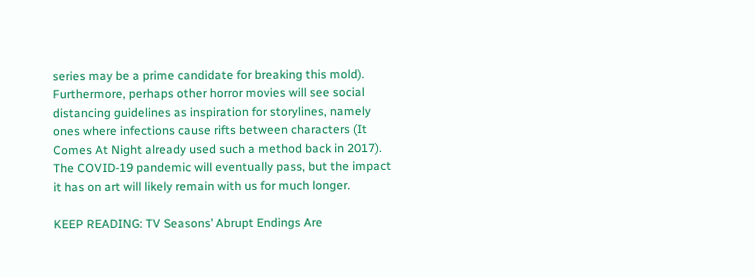series may be a prime candidate for breaking this mold). Furthermore, perhaps other horror movies will see social distancing guidelines as inspiration for storylines, namely ones where infections cause rifts between characters (It Comes At Night already used such a method back in 2017). The COVID-19 pandemic will eventually pass, but the impact it has on art will likely remain with us for much longer.

KEEP READING: TV Seasons’ Abrupt Endings Are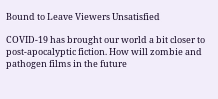Bound to Leave Viewers Unsatisfied

COVID-19 has brought our world a bit closer to post-apocalyptic fiction. How will zombie and pathogen films in the future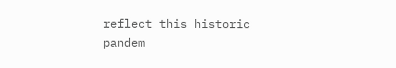reflect this historic pandem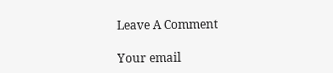Leave A Comment

Your email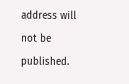address will not be published.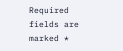Required fields are marked *